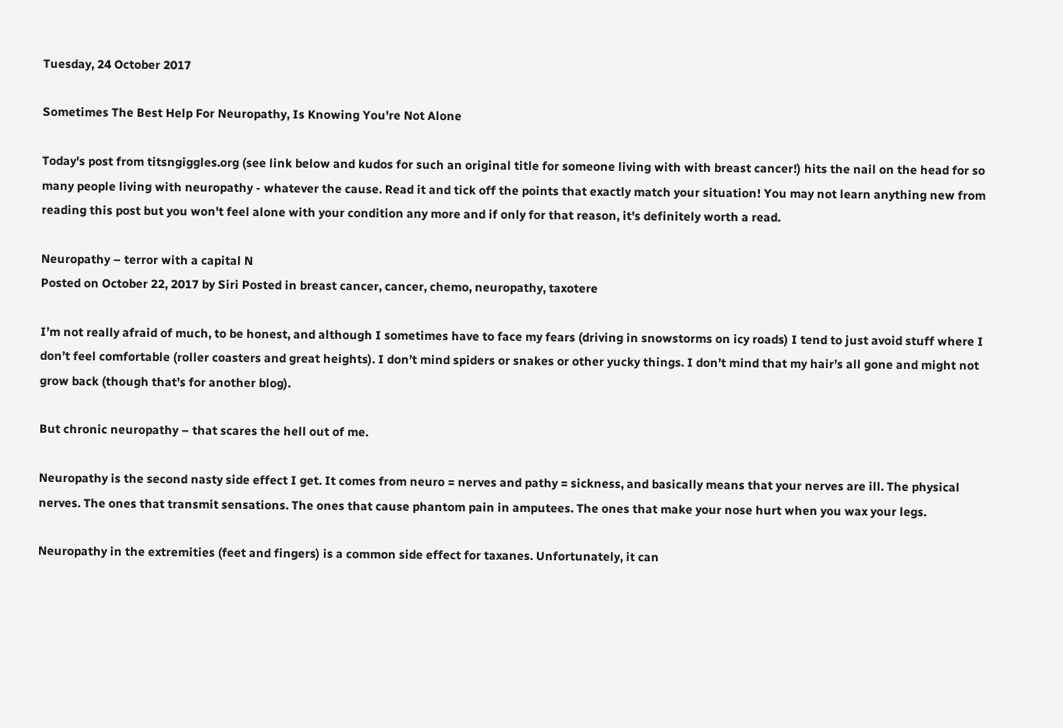Tuesday, 24 October 2017

Sometimes The Best Help For Neuropathy, Is Knowing You're Not Alone

Today's post from titsngiggles.org (see link below and kudos for such an original title for someone living with with breast cancer!) hits the nail on the head for so many people living with neuropathy - whatever the cause. Read it and tick off the points that exactly match your situation! You may not learn anything new from reading this post but you won't feel alone with your condition any more and if only for that reason, it's definitely worth a read.

Neuropathy – terror with a capital N
Posted on October 22, 2017 by Siri Posted in breast cancer, cancer, chemo, neuropathy, taxotere

I’m not really afraid of much, to be honest, and although I sometimes have to face my fears (driving in snowstorms on icy roads) I tend to just avoid stuff where I don’t feel comfortable (roller coasters and great heights). I don’t mind spiders or snakes or other yucky things. I don’t mind that my hair’s all gone and might not grow back (though that’s for another blog).

But chronic neuropathy – that scares the hell out of me.

Neuropathy is the second nasty side effect I get. It comes from neuro = nerves and pathy = sickness, and basically means that your nerves are ill. The physical nerves. The ones that transmit sensations. The ones that cause phantom pain in amputees. The ones that make your nose hurt when you wax your legs.

Neuropathy in the extremities (feet and fingers) is a common side effect for taxanes. Unfortunately, it can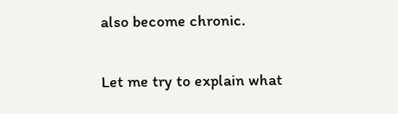also become chronic.

Let me try to explain what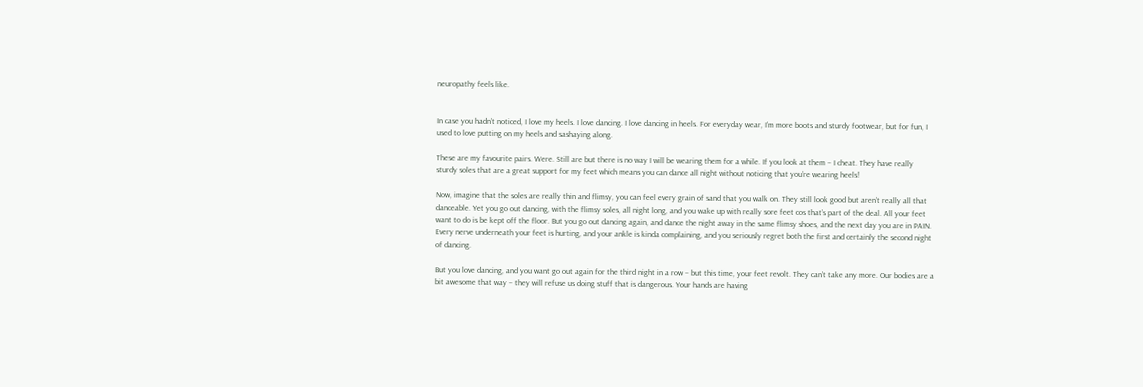neuropathy feels like.


In case you hadn’t noticed, I love my heels. I love dancing. I love dancing in heels. For everyday wear, I’m more boots and sturdy footwear, but for fun, I used to love putting on my heels and sashaying along.

These are my favourite pairs. Were. Still are but there is no way I will be wearing them for a while. If you look at them – I cheat. They have really sturdy soles that are a great support for my feet which means you can dance all night without noticing that you’re wearing heels!

Now, imagine that the soles are really thin and flimsy, you can feel every grain of sand that you walk on. They still look good but aren’t really all that danceable. Yet you go out dancing, with the flimsy soles, all night long, and you wake up with really sore feet cos that’s part of the deal. All your feet want to do is be kept off the floor. But you go out dancing again, and dance the night away in the same flimsy shoes, and the next day you are in PAIN. Every nerve underneath your feet is hurting, and your ankle is kinda complaining, and you seriously regret both the first and certainly the second night of dancing.

But you love dancing, and you want go out again for the third night in a row – but this time, your feet revolt. They can’t take any more. Our bodies are a bit awesome that way – they will refuse us doing stuff that is dangerous. Your hands are having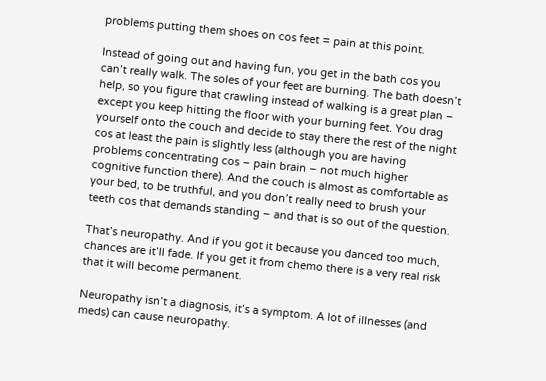problems putting them shoes on cos feet = pain at this point.

Instead of going out and having fun, you get in the bath cos you can’t really walk. The soles of your feet are burning. The bath doesn’t help, so you figure that crawling instead of walking is a great plan – except you keep hitting the floor with your burning feet. You drag yourself onto the couch and decide to stay there the rest of the night cos at least the pain is slightly less (although you are having problems concentrating cos – pain brain – not much higher cognitive function there). And the couch is almost as comfortable as your bed, to be truthful, and you don’t really need to brush your teeth cos that demands standing – and that is so out of the question.

That’s neuropathy. And if you got it because you danced too much, chances are it’ll fade. If you get it from chemo there is a very real risk that it will become permanent.

Neuropathy isn’t a diagnosis, it’s a symptom. A lot of illnesses (and meds) can cause neuropathy.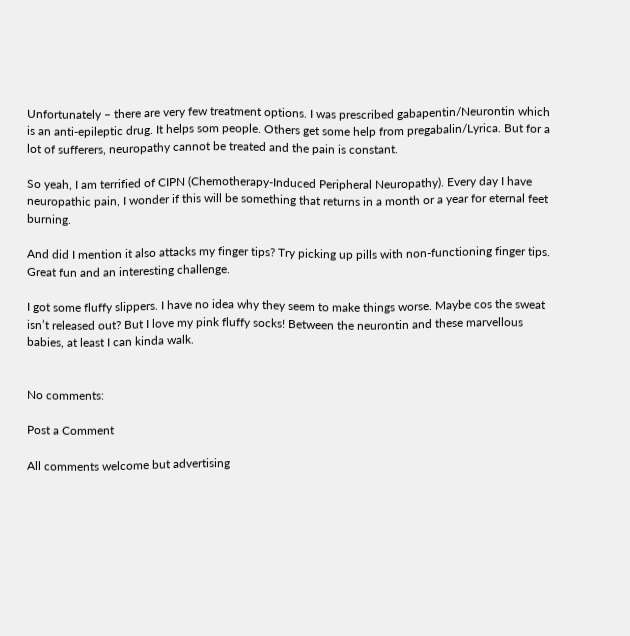Unfortunately – there are very few treatment options. I was prescribed gabapentin/Neurontin which is an anti-epileptic drug. It helps som people. Others get some help from pregabalin/Lyrica. But for a lot of sufferers, neuropathy cannot be treated and the pain is constant.

So yeah, I am terrified of CIPN (Chemotherapy-Induced Peripheral Neuropathy). Every day I have neuropathic pain, I wonder if this will be something that returns in a month or a year for eternal feet burning.

And did I mention it also attacks my finger tips? Try picking up pills with non-functioning finger tips. Great fun and an interesting challenge.

I got some fluffy slippers. I have no idea why they seem to make things worse. Maybe cos the sweat isn’t released out? But I love my pink fluffy socks! Between the neurontin and these marvellous babies, at least I can kinda walk.


No comments:

Post a Comment

All comments welcome but advertising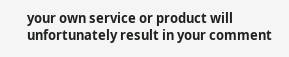your own service or product will unfortunately result in your comment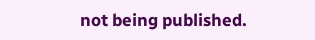not being published.